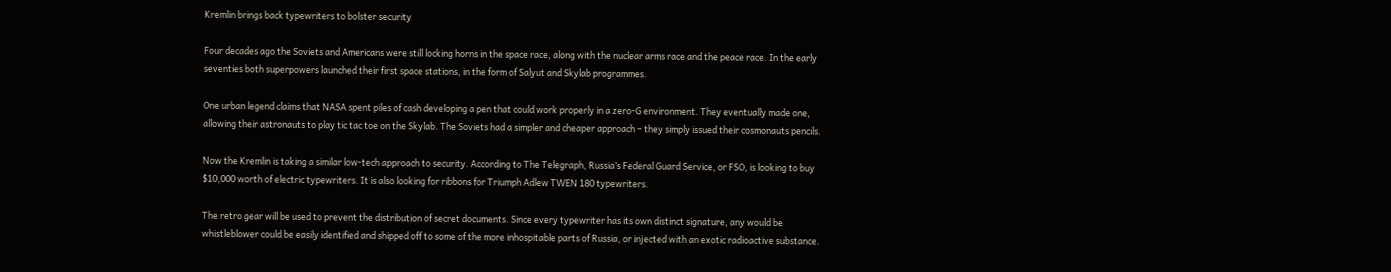Kremlin brings back typewriters to bolster security

Four decades ago the Soviets and Americans were still locking horns in the space race, along with the nuclear arms race and the peace race. In the early seventies both superpowers launched their first space stations, in the form of Salyut and Skylab programmes.

One urban legend claims that NASA spent piles of cash developing a pen that could work properly in a zero-G environment. They eventually made one, allowing their astronauts to play tic tac toe on the Skylab. The Soviets had a simpler and cheaper approach – they simply issued their cosmonauts pencils.

Now the Kremlin is taking a similar low-tech approach to security. According to The Telegraph, Russia’s Federal Guard Service, or FSO, is looking to buy $10,000 worth of electric typewriters. It is also looking for ribbons for Triumph Adlew TWEN 180 typewriters.

The retro gear will be used to prevent the distribution of secret documents. Since every typewriter has its own distinct signature, any would be whistleblower could be easily identified and shipped off to some of the more inhospitable parts of Russia, or injected with an exotic radioactive substance.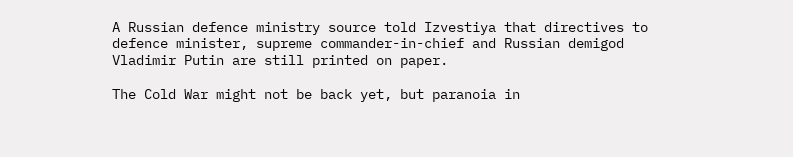A Russian defence ministry source told Izvestiya that directives to defence minister, supreme commander-in-chief and Russian demigod Vladimir Putin are still printed on paper.

The Cold War might not be back yet, but paranoia in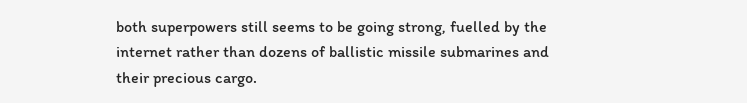both superpowers still seems to be going strong, fuelled by the internet rather than dozens of ballistic missile submarines and their precious cargo.